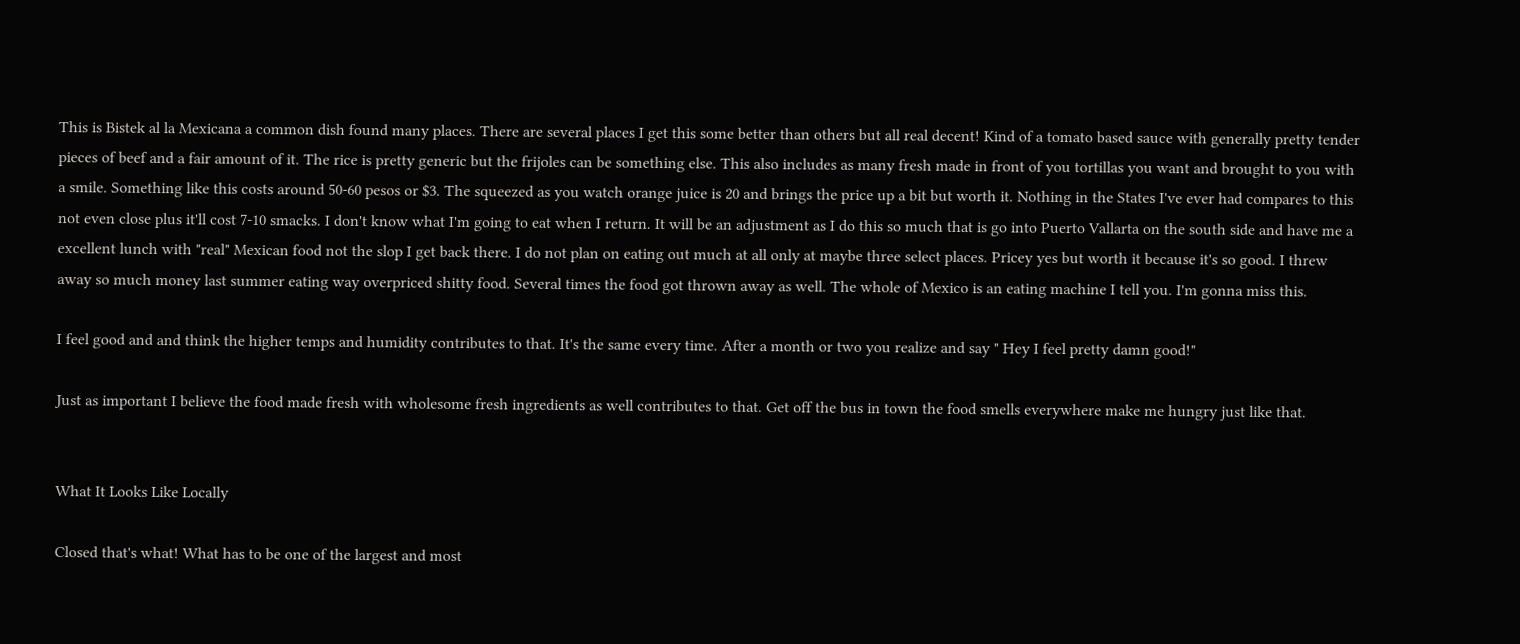This is Bistek al la Mexicana a common dish found many places. There are several places I get this some better than others but all real decent! Kind of a tomato based sauce with generally pretty tender pieces of beef and a fair amount of it. The rice is pretty generic but the frijoles can be something else. This also includes as many fresh made in front of you tortillas you want and brought to you with a smile. Something like this costs around 50-60 pesos or $3. The squeezed as you watch orange juice is 20 and brings the price up a bit but worth it. Nothing in the States I've ever had compares to this not even close plus it'll cost 7-10 smacks. I don't know what I'm going to eat when I return. It will be an adjustment as I do this so much that is go into Puerto Vallarta on the south side and have me a excellent lunch with "real" Mexican food not the slop I get back there. I do not plan on eating out much at all only at maybe three select places. Pricey yes but worth it because it's so good. I threw away so much money last summer eating way overpriced shitty food. Several times the food got thrown away as well. The whole of Mexico is an eating machine I tell you. I'm gonna miss this.

I feel good and and think the higher temps and humidity contributes to that. It's the same every time. After a month or two you realize and say " Hey I feel pretty damn good!"

Just as important I believe the food made fresh with wholesome fresh ingredients as well contributes to that. Get off the bus in town the food smells everywhere make me hungry just like that.


What It Looks Like Locally

Closed that's what! What has to be one of the largest and most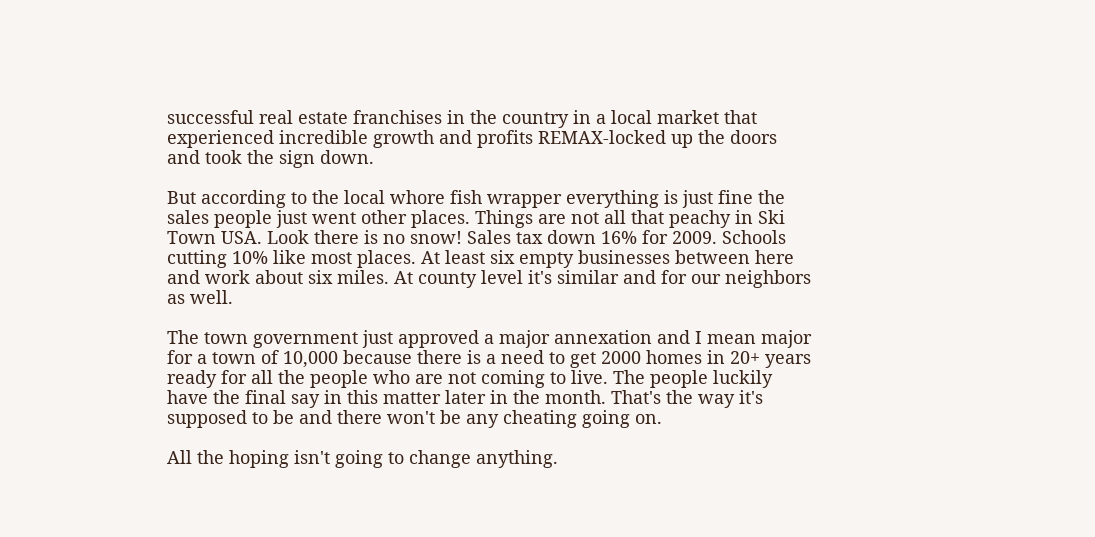successful real estate franchises in the country in a local market that experienced incredible growth and profits REMAX-locked up the doors and took the sign down.

But according to the local whore fish wrapper everything is just fine the sales people just went other places. Things are not all that peachy in Ski Town USA. Look there is no snow! Sales tax down 16% for 2009. Schools cutting 10% like most places. At least six empty businesses between here and work about six miles. At county level it's similar and for our neighbors as well.

The town government just approved a major annexation and I mean major for a town of 10,000 because there is a need to get 2000 homes in 20+ years ready for all the people who are not coming to live. The people luckily have the final say in this matter later in the month. That's the way it's supposed to be and there won't be any cheating going on.

All the hoping isn't going to change anything.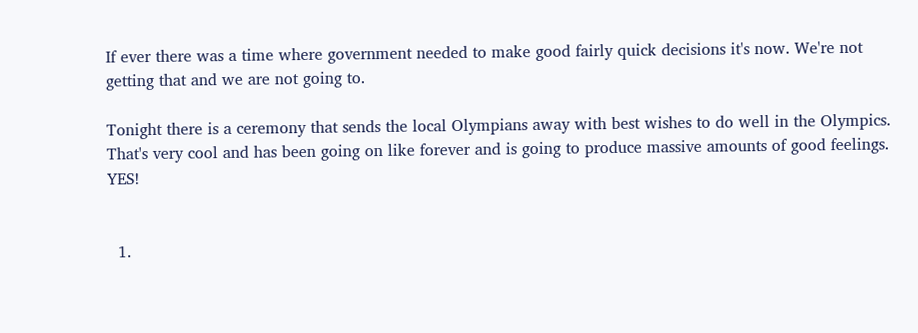If ever there was a time where government needed to make good fairly quick decisions it's now. We're not getting that and we are not going to.

Tonight there is a ceremony that sends the local Olympians away with best wishes to do well in the Olympics. That's very cool and has been going on like forever and is going to produce massive amounts of good feelings. YES!


  1.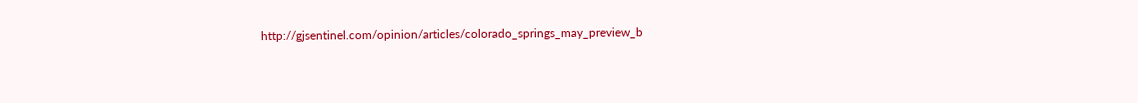http://gjsentinel.com/opinion/articles/colorado_springs_may_preview_b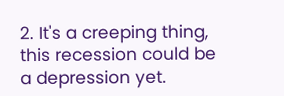2. It's a creeping thing, this recession could be a depression yet.